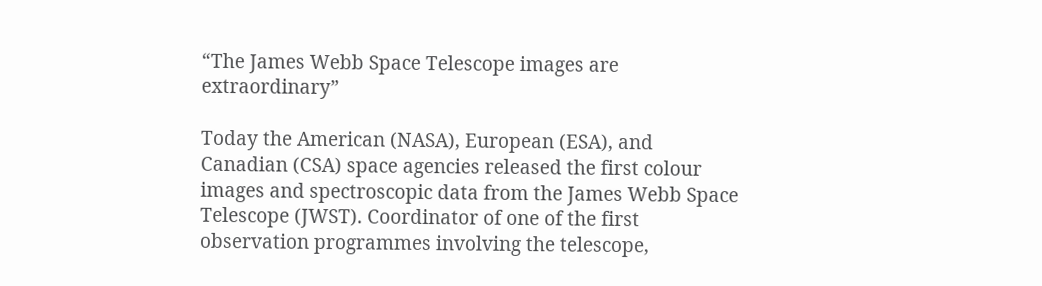“The James Webb Space Telescope images are extraordinary”

Today the American (NASA), European (ESA), and Canadian (CSA) space agencies released the first colour images and spectroscopic data from the James Webb Space Telescope (JWST). Coordinator of one of the first observation programmes involving the telescope,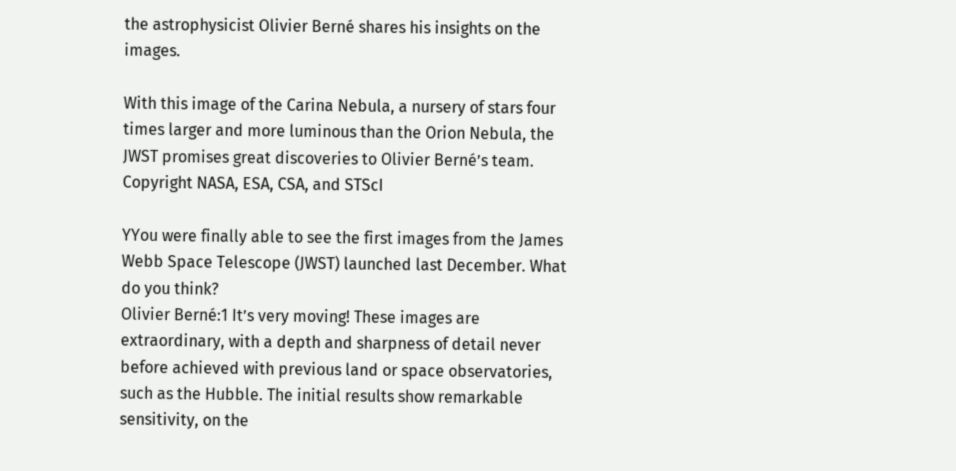the astrophysicist Olivier Berné shares his insights on the images.

With this image of the Carina Nebula, a nursery of stars four times larger and more luminous than the Orion Nebula, the JWST promises great discoveries to Olivier Berné’s team. Copyright NASA, ESA, CSA, and STScI

YYou were finally able to see the first images from the James Webb Space Telescope (JWST) launched last December. What do you think?
Olivier Berné:1 It’s very moving! These images are extraordinary, with a depth and sharpness of detail never before achieved with previous land or space observatories, such as the Hubble. The initial results show remarkable sensitivity, on the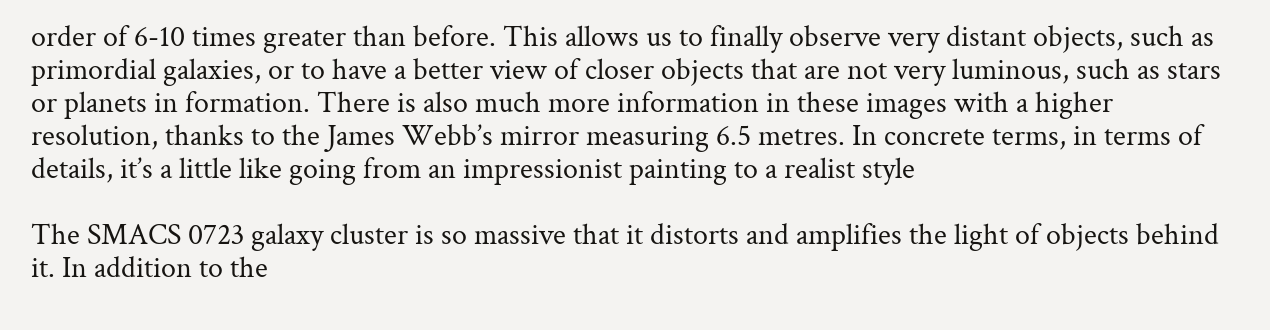order of 6-10 times greater than before. This allows us to finally observe very distant objects, such as primordial galaxies, or to have a better view of closer objects that are not very luminous, such as stars or planets in formation. There is also much more information in these images with a higher resolution, thanks to the James Webb’s mirror measuring 6.5 metres. In concrete terms, in terms of details, it’s a little like going from an impressionist painting to a realist style

The SMACS 0723 galaxy cluster is so massive that it distorts and amplifies the light of objects behind it. In addition to the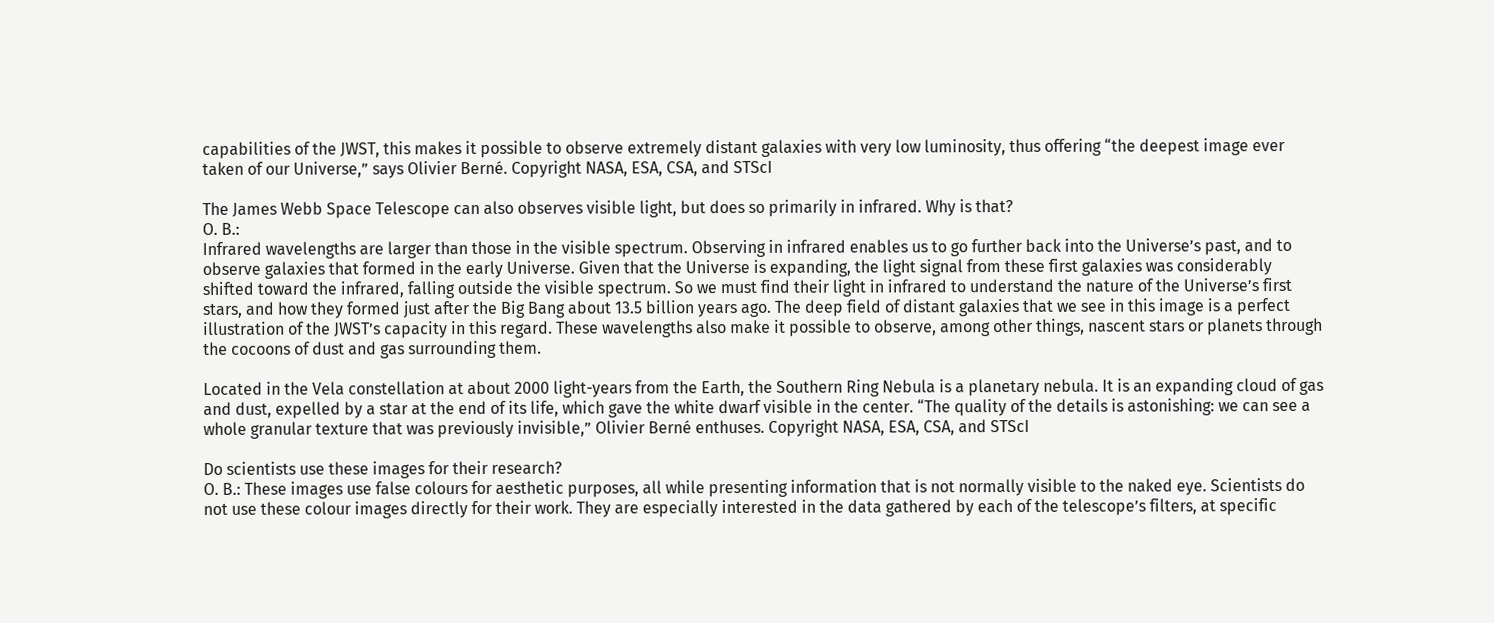capabilities of the JWST, this makes it possible to observe extremely distant galaxies with very low luminosity, thus offering “the deepest image ever taken of our Universe,” says Olivier Berné. Copyright NASA, ESA, CSA, and STScI

The James Webb Space Telescope can also observes visible light, but does so primarily in infrared. Why is that?
O. B.:
Infrared wavelengths are larger than those in the visible spectrum. Observing in infrared enables us to go further back into the Universe’s past, and to observe galaxies that formed in the early Universe. Given that the Universe is expanding, the light signal from these first galaxies was considerably shifted toward the infrared, falling outside the visible spectrum. So we must find their light in infrared to understand the nature of the Universe’s first stars, and how they formed just after the Big Bang about 13.5 billion years ago. The deep field of distant galaxies that we see in this image is a perfect illustration of the JWST’s capacity in this regard. These wavelengths also make it possible to observe, among other things, nascent stars or planets through the cocoons of dust and gas surrounding them.

Located in the Vela constellation at about 2000 light-years from the Earth, the Southern Ring Nebula is a planetary nebula. It is an expanding cloud of gas and dust, expelled by a star at the end of its life, which gave the white dwarf visible in the center. “The quality of the details is astonishing: we can see a whole granular texture that was previously invisible,” Olivier Berné enthuses. Copyright NASA, ESA, CSA, and STScI

Do scientists use these images for their research?
O. B.: These images use false colours for aesthetic purposes, all while presenting information that is not normally visible to the naked eye. Scientists do not use these colour images directly for their work. They are especially interested in the data gathered by each of the telescope’s filters, at specific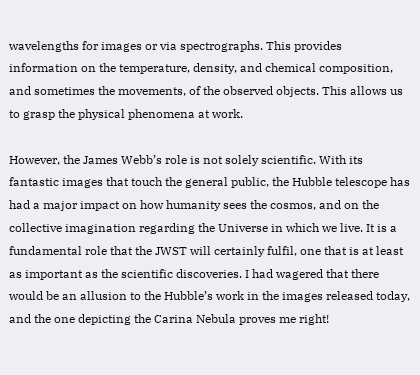wavelengths for images or via spectrographs. This provides information on the temperature, density, and chemical composition, and sometimes the movements, of the observed objects. This allows us to grasp the physical phenomena at work.

However, the James Webb’s role is not solely scientific. With its fantastic images that touch the general public, the Hubble telescope has had a major impact on how humanity sees the cosmos, and on the collective imagination regarding the Universe in which we live. It is a fundamental role that the JWST will certainly fulfil, one that is at least as important as the scientific discoveries. I had wagered that there would be an allusion to the Hubble’s work in the images released today, and the one depicting the Carina Nebula proves me right!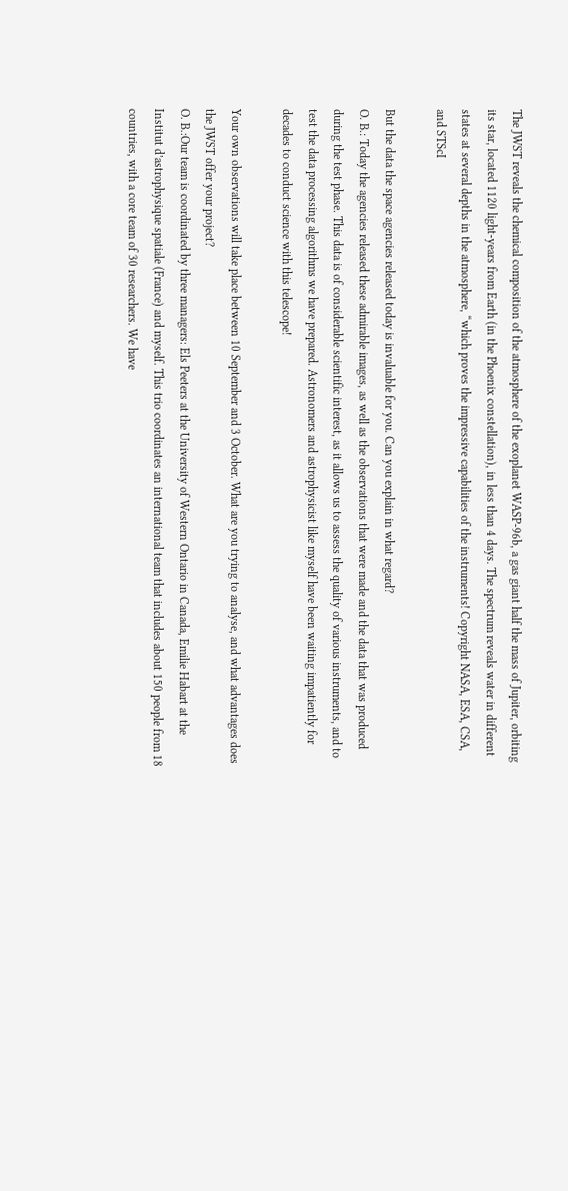The JWST reveals the chemical composition of the atmosphere of the exoplanet WASP-96b, a gas giant half the mass of Jupiter, orbiting its star, located 1120 light-years from Earth (in the Phoenix constellation), in less than 4 days. The spectrum reveals water in different states at several depths in the atmosphere, “which proves the impressive capabilities of the instruments! Copyright NASA, ESA, CSA, and STScI

But the data the space agencies released today is invaluable for you. Can you explain in what regard?
O. B.: Today the agencies released these admirable images, as well as the observations that were made and the data that was produced during the test phase. This data is of considerable scientific interest, as it allows us to assess the quality of various instruments, and to test the data processing algorithms we have prepared. Astronomers and astrophysicist like myself have been waiting impatiently for decades to conduct science with this telescope!

Your own observations will take place between 10 September and 3 October. What are you trying to analyse, and what advantages does the JWST offer your project?
O. B.:Our team is coordinated by three managers: Els Peeters at the University of Western Ontario in Canada, Emilie Habart at the Institut d’astrophysique spatiale (France) and myself. This trio coordinates an international team that includes about 150 people from 18 countries, with a core team of 30 researchers. We have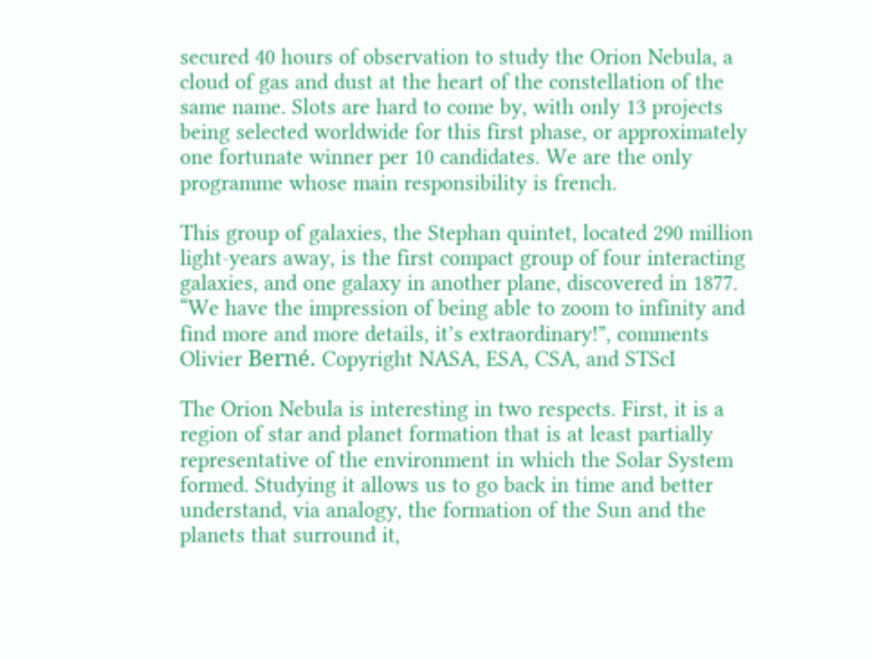secured 40 hours of observation to study the Orion Nebula, a cloud of gas and dust at the heart of the constellation of the same name. Slots are hard to come by, with only 13 projects being selected worldwide for this first phase, or approximately one fortunate winner per 10 candidates. We are the only programme whose main responsibility is french.

This group of galaxies, the Stephan quintet, located 290 million light-years away, is the first compact group of four interacting galaxies, and one galaxy in another plane, discovered in 1877. “We have the impression of being able to zoom to infinity and find more and more details, it’s extraordinary!”, comments Olivier Berné. Copyright NASA, ESA, CSA, and STScI

The Orion Nebula is interesting in two respects. First, it is a region of star and planet formation that is at least partially representative of the environment in which the Solar System formed. Studying it allows us to go back in time and better understand, via analogy, the formation of the Sun and the planets that surround it,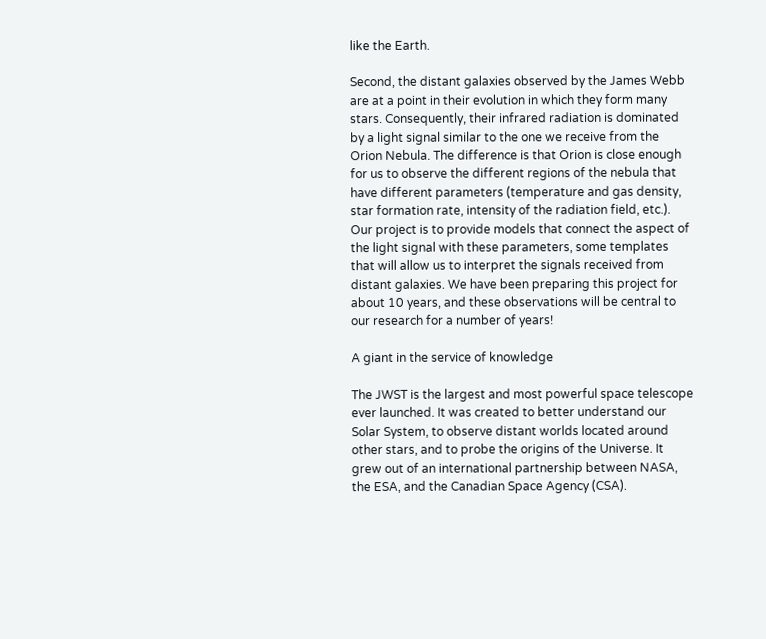like the Earth.

Second, the distant galaxies observed by the James Webb are at a point in their evolution in which they form many stars. Consequently, their infrared radiation is dominated by a light signal similar to the one we receive from the Orion Nebula. The difference is that Orion is close enough for us to observe the different regions of the nebula that have different parameters (temperature and gas density, star formation rate, intensity of the radiation field, etc.). Our project is to provide models that connect the aspect of the light signal with these parameters, some templates that will allow us to interpret the signals received from distant galaxies. We have been preparing this project for about 10 years, and these observations will be central to our research for a number of years!

A giant in the service of knowledge

The JWST is the largest and most powerful space telescope ever launched. It was created to better understand our Solar System, to observe distant worlds located around other stars, and to probe the origins of the Universe. It grew out of an international partnership between NASA, the ESA, and the Canadian Space Agency (CSA).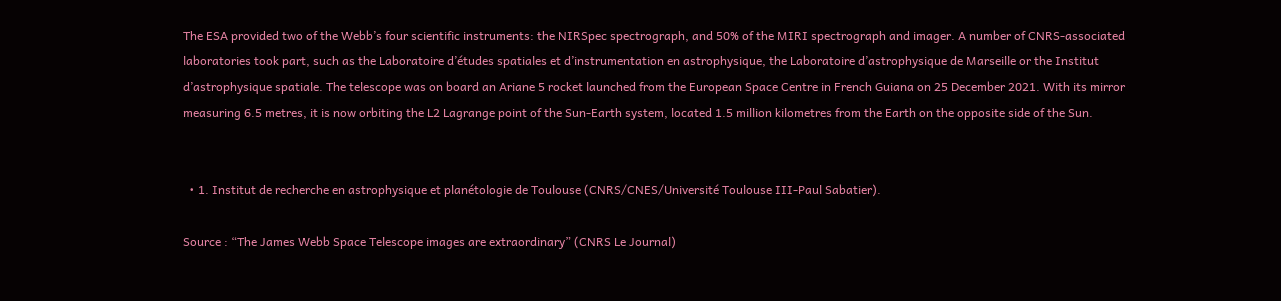The ESA provided two of the Webb’s four scientific instruments: the NIRSpec spectrograph, and 50% of the MIRI spectrograph and imager. A number of CNRS-associated laboratories took part, such as the Laboratoire d’études spatiales et d’instrumentation en astrophysique, the Laboratoire d’astrophysique de Marseille or the Institut d’astrophysique spatiale. The telescope was on board an Ariane 5 rocket launched from the European Space Centre in French Guiana on 25 December 2021. With its mirror measuring 6.5 metres, it is now orbiting the L2 Lagrange point of the Sun-Earth system, located 1.5 million kilometres from the Earth on the opposite side of the Sun.


  • 1. Institut de recherche en astrophysique et planétologie de Toulouse (CNRS/CNES/Université Toulouse III-Paul Sabatier).

Source : “The James Webb Space Telescope images are extraordinary” (CNRS Le Journal)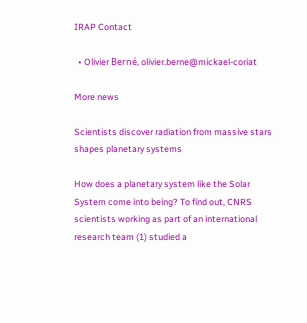IRAP Contact

  • Olivier Berné, olivier.berne@mickael-coriat

More news

Scientists discover radiation from massive stars shapes planetary systems

How does a planetary system like the Solar System come into being? To find out, CNRS scientists working as part of an international research team (1) studied a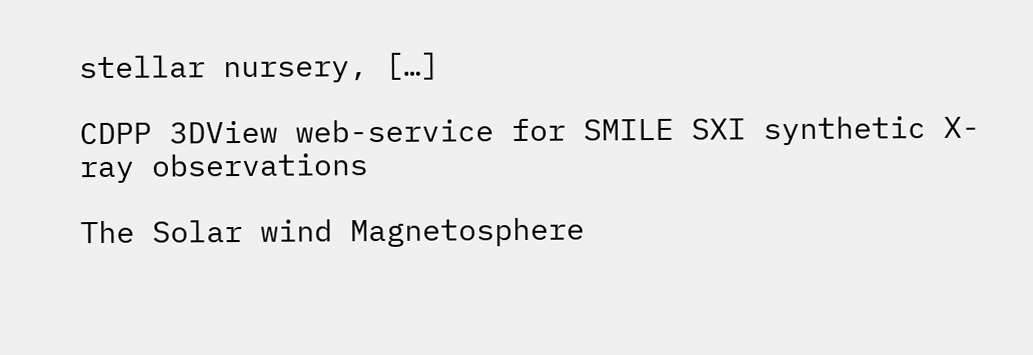stellar nursery, […]

CDPP 3DView web-service for SMILE SXI synthetic X-ray observations

The Solar wind Magnetosphere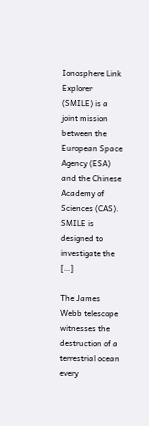Ionosphere Link Explorer (SMILE) is a joint mission between the European Space Agency (ESA) and the Chinese Academy of Sciences (CAS). SMILE is designed to investigate the […]

The James Webb telescope witnesses the destruction of a terrestrial ocean every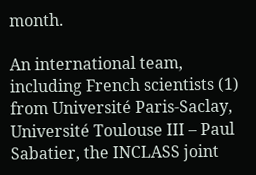month.

An international team, including French scientists (1) from Université Paris-Saclay, Université Toulouse III – Paul Sabatier, the INCLASS joint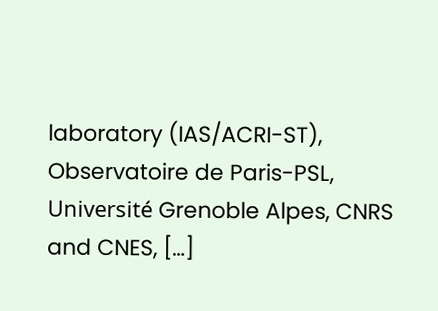laboratory (IAS/ACRI-ST), Observatoire de Paris-PSL, Université Grenoble Alpes, CNRS and CNES, […]